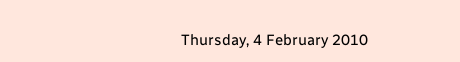Thursday, 4 February 2010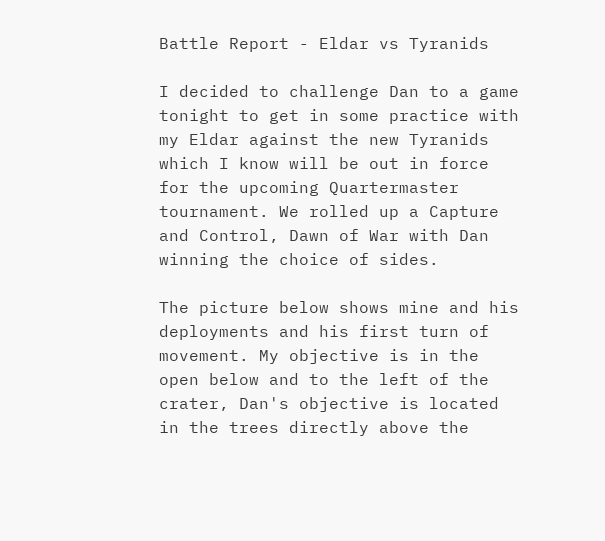Battle Report - Eldar vs Tyranids

I decided to challenge Dan to a game tonight to get in some practice with my Eldar against the new Tyranids which I know will be out in force for the upcoming Quartermaster tournament. We rolled up a Capture and Control, Dawn of War with Dan winning the choice of sides.

The picture below shows mine and his deployments and his first turn of movement. My objective is in the open below and to the left of the crater, Dan's objective is located in the trees directly above the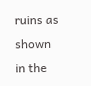ruins as shown in the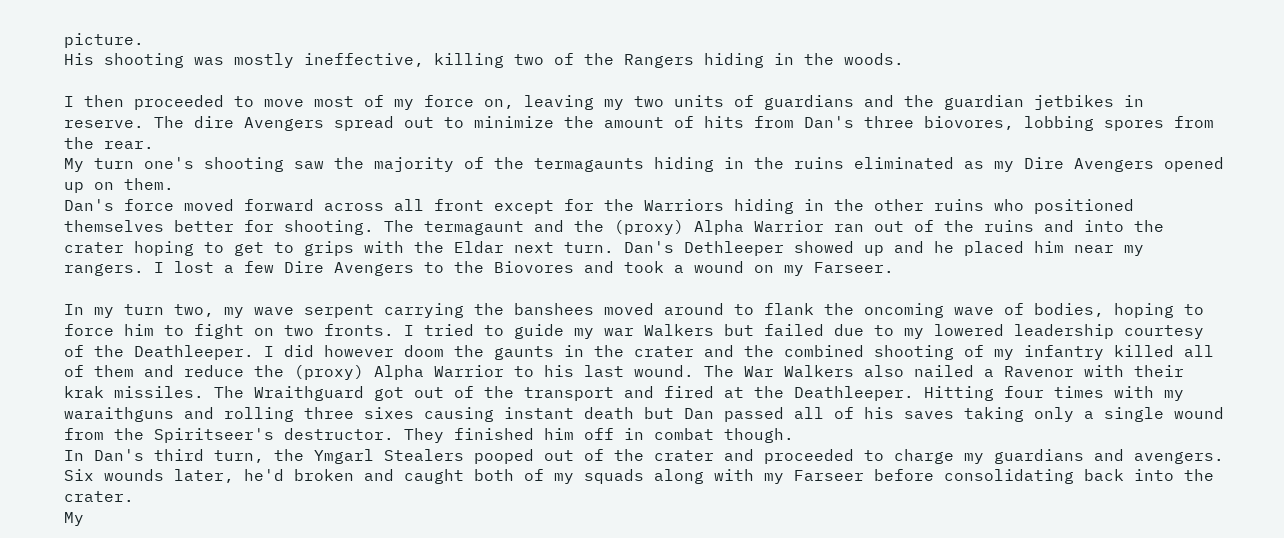picture.
His shooting was mostly ineffective, killing two of the Rangers hiding in the woods.

I then proceeded to move most of my force on, leaving my two units of guardians and the guardian jetbikes in reserve. The dire Avengers spread out to minimize the amount of hits from Dan's three biovores, lobbing spores from the rear.
My turn one's shooting saw the majority of the termagaunts hiding in the ruins eliminated as my Dire Avengers opened up on them.
Dan's force moved forward across all front except for the Warriors hiding in the other ruins who positioned themselves better for shooting. The termagaunt and the (proxy) Alpha Warrior ran out of the ruins and into the crater hoping to get to grips with the Eldar next turn. Dan's Dethleeper showed up and he placed him near my rangers. I lost a few Dire Avengers to the Biovores and took a wound on my Farseer.

In my turn two, my wave serpent carrying the banshees moved around to flank the oncoming wave of bodies, hoping to force him to fight on two fronts. I tried to guide my war Walkers but failed due to my lowered leadership courtesy of the Deathleeper. I did however doom the gaunts in the crater and the combined shooting of my infantry killed all of them and reduce the (proxy) Alpha Warrior to his last wound. The War Walkers also nailed a Ravenor with their krak missiles. The Wraithguard got out of the transport and fired at the Deathleeper. Hitting four times with my waraithguns and rolling three sixes causing instant death but Dan passed all of his saves taking only a single wound from the Spiritseer's destructor. They finished him off in combat though.
In Dan's third turn, the Ymgarl Stealers pooped out of the crater and proceeded to charge my guardians and avengers. Six wounds later, he'd broken and caught both of my squads along with my Farseer before consolidating back into the crater.
My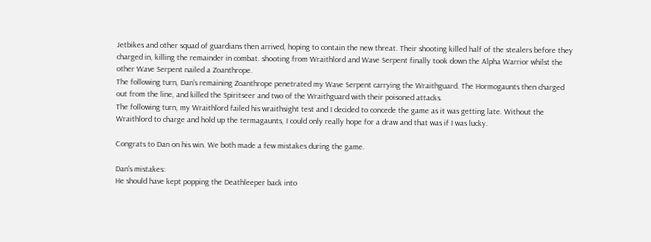Jetbikes and other squad of guardians then arrived, hoping to contain the new threat. Their shooting killed half of the stealers before they charged in, killing the remainder in combat. shooting from Wraithlord and Wave Serpent finally took down the Alpha Warrior whilst the other Wave Serpent nailed a Zoanthrope.
The following turn, Dan's remaining Zoanthrope penetrated my Wave Serpent carrying the Wraithguard. The Hormogaunts then charged out from the line, and killed the Spiritseer and two of the Wraithguard with their poisoned attacks.
The following turn, my Wraithlord failed his wraithsight test and I decided to concede the game as it was getting late. Without the Wraithlord to charge and hold up the termagaunts, I could only really hope for a draw and that was if I was lucky.

Congrats to Dan on his win. We both made a few mistakes during the game.

Dan's mistakes:
He should have kept popping the Deathleeper back into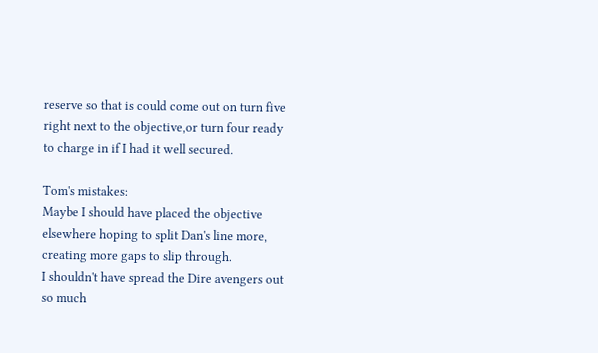reserve so that is could come out on turn five right next to the objective,or turn four ready to charge in if I had it well secured.

Tom's mistakes:
Maybe I should have placed the objective elsewhere hoping to split Dan's line more, creating more gaps to slip through.
I shouldn't have spread the Dire avengers out so much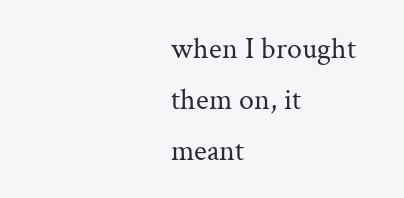when I brought them on, it meant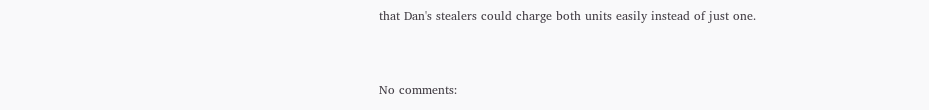that Dan's stealers could charge both units easily instead of just one.


No comments: